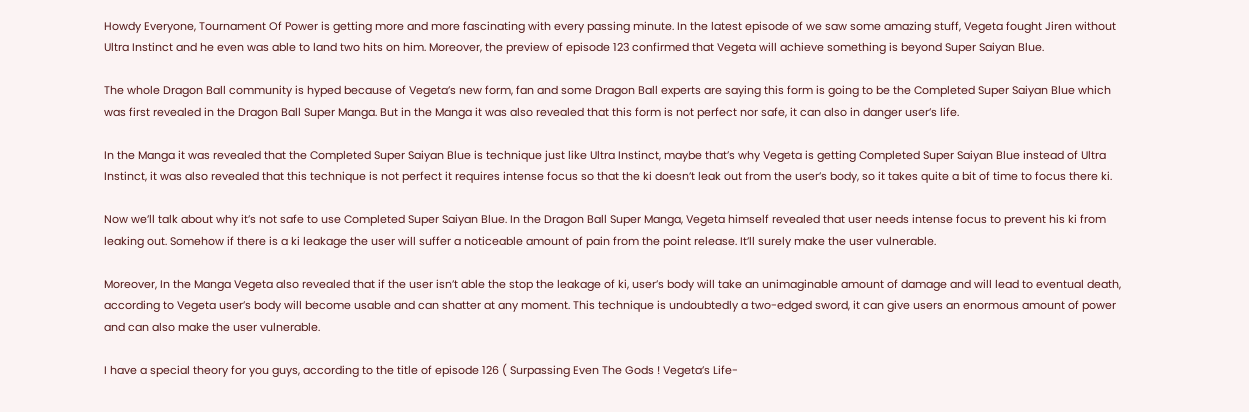Howdy Everyone, Tournament Of Power is getting more and more fascinating with every passing minute. In the latest episode of we saw some amazing stuff, Vegeta fought Jiren without Ultra Instinct and he even was able to land two hits on him. Moreover, the preview of episode 123 confirmed that Vegeta will achieve something is beyond Super Saiyan Blue.

The whole Dragon Ball community is hyped because of Vegeta’s new form, fan and some Dragon Ball experts are saying this form is going to be the Completed Super Saiyan Blue which was first revealed in the Dragon Ball Super Manga. But in the Manga it was also revealed that this form is not perfect nor safe, it can also in danger user’s life.

In the Manga it was revealed that the Completed Super Saiyan Blue is technique just like Ultra Instinct, maybe that’s why Vegeta is getting Completed Super Saiyan Blue instead of Ultra Instinct, it was also revealed that this technique is not perfect it requires intense focus so that the ki doesn’t leak out from the user’s body, so it takes quite a bit of time to focus there ki.

Now we’ll talk about why it’s not safe to use Completed Super Saiyan Blue. In the Dragon Ball Super Manga, Vegeta himself revealed that user needs intense focus to prevent his ki from leaking out. Somehow if there is a ki leakage the user will suffer a noticeable amount of pain from the point release. It’ll surely make the user vulnerable.

Moreover, In the Manga Vegeta also revealed that if the user isn’t able the stop the leakage of ki, user’s body will take an unimaginable amount of damage and will lead to eventual death, according to Vegeta user’s body will become usable and can shatter at any moment. This technique is undoubtedly a two-edged sword, it can give users an enormous amount of power and can also make the user vulnerable.

I have a special theory for you guys, according to the title of episode 126 ( Surpassing Even The Gods ! Vegeta’s Life-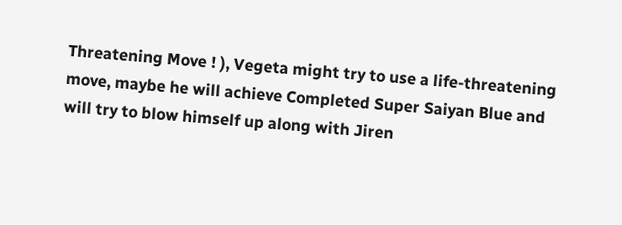Threatening Move ! ), Vegeta might try to use a life-threatening move, maybe he will achieve Completed Super Saiyan Blue and will try to blow himself up along with Jiren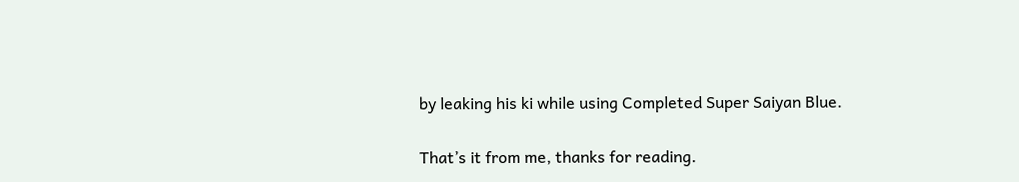by leaking his ki while using Completed Super Saiyan Blue.

That’s it from me, thanks for reading.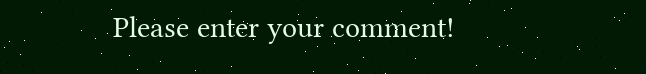Please enter your comment!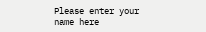Please enter your name here